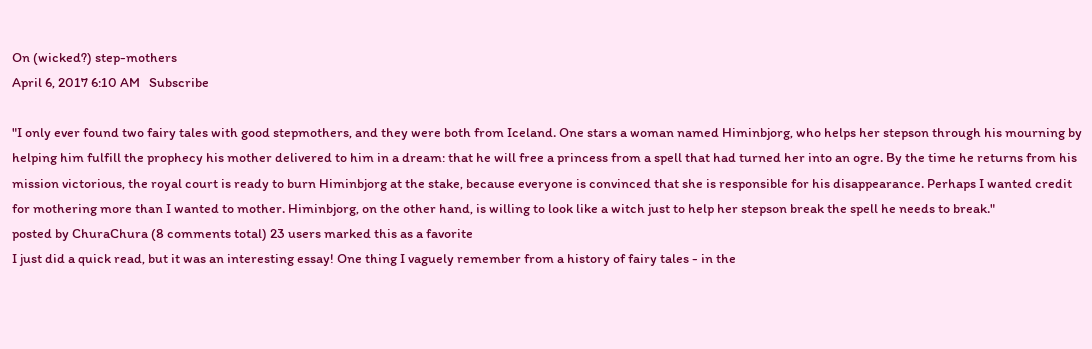On (wicked?) step-mothers
April 6, 2017 6:10 AM   Subscribe

"I only ever found two fairy tales with good stepmothers, and they were both from Iceland. One stars a woman named Himinbjorg, who helps her stepson through his mourning by helping him fulfill the prophecy his mother delivered to him in a dream: that he will free a princess from a spell that had turned her into an ogre. By the time he returns from his mission victorious, the royal court is ready to burn Himinbjorg at the stake, because everyone is convinced that she is responsible for his disappearance. Perhaps I wanted credit for mothering more than I wanted to mother. Himinbjorg, on the other hand, is willing to look like a witch just to help her stepson break the spell he needs to break."
posted by ChuraChura (8 comments total) 23 users marked this as a favorite
I just did a quick read, but it was an interesting essay! One thing I vaguely remember from a history of fairy tales - in the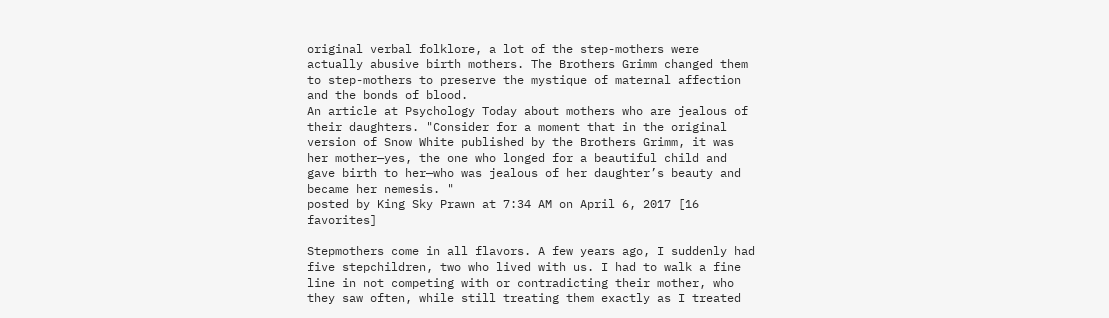original verbal folklore, a lot of the step-mothers were actually abusive birth mothers. The Brothers Grimm changed them to step-mothers to preserve the mystique of maternal affection and the bonds of blood.
An article at Psychology Today about mothers who are jealous of their daughters. "Consider for a moment that in the original version of Snow White published by the Brothers Grimm, it was her mother—yes, the one who longed for a beautiful child and gave birth to her—who was jealous of her daughter’s beauty and became her nemesis. "
posted by King Sky Prawn at 7:34 AM on April 6, 2017 [16 favorites]

Stepmothers come in all flavors. A few years ago, I suddenly had five stepchildren, two who lived with us. I had to walk a fine line in not competing with or contradicting their mother, who they saw often, while still treating them exactly as I treated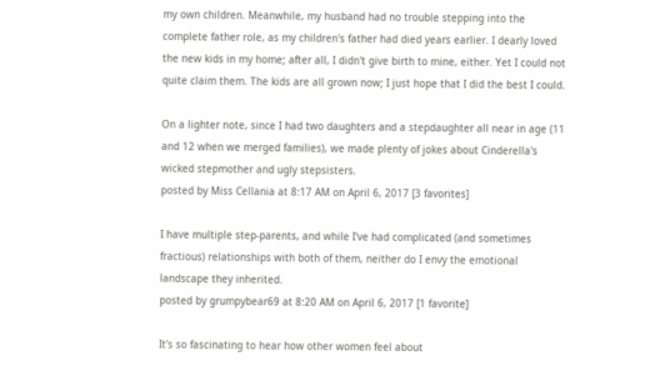my own children. Meanwhile, my husband had no trouble stepping into the complete father role, as my children's father had died years earlier. I dearly loved the new kids in my home; after all, I didn't give birth to mine, either. Yet I could not quite claim them. The kids are all grown now; I just hope that I did the best I could.

On a lighter note, since I had two daughters and a stepdaughter all near in age (11 and 12 when we merged families), we made plenty of jokes about Cinderella's wicked stepmother and ugly stepsisters.
posted by Miss Cellania at 8:17 AM on April 6, 2017 [3 favorites]

I have multiple step-parents, and while I've had complicated (and sometimes fractious) relationships with both of them, neither do I envy the emotional landscape they inherited.
posted by grumpybear69 at 8:20 AM on April 6, 2017 [1 favorite]

It's so fascinating to hear how other women feel about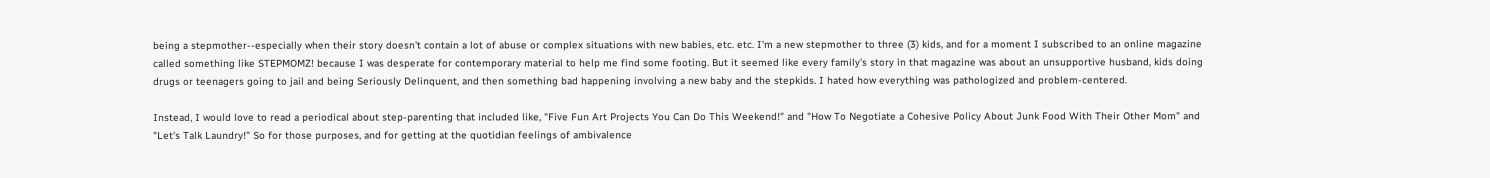being a stepmother--especially when their story doesn't contain a lot of abuse or complex situations with new babies, etc. etc. I'm a new stepmother to three (3) kids, and for a moment I subscribed to an online magazine called something like STEPMOMZ! because I was desperate for contemporary material to help me find some footing. But it seemed like every family's story in that magazine was about an unsupportive husband, kids doing drugs or teenagers going to jail and being Seriously Delinquent, and then something bad happening involving a new baby and the stepkids. I hated how everything was pathologized and problem-centered.

Instead, I would love to read a periodical about step-parenting that included like, "Five Fun Art Projects You Can Do This Weekend!" and "How To Negotiate a Cohesive Policy About Junk Food With Their Other Mom" and "Let's Talk Laundry!" So for those purposes, and for getting at the quotidian feelings of ambivalence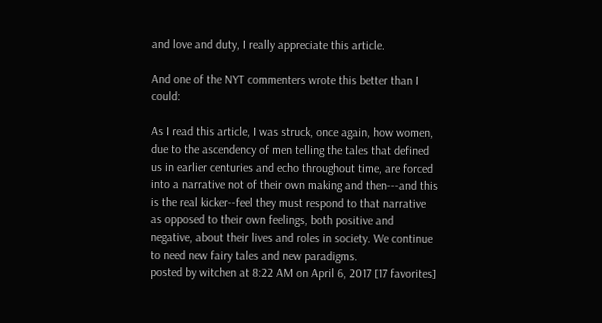and love and duty, I really appreciate this article.

And one of the NYT commenters wrote this better than I could:

As I read this article, I was struck, once again, how women, due to the ascendency of men telling the tales that defined us in earlier centuries and echo throughout time, are forced into a narrative not of their own making and then---and this is the real kicker--feel they must respond to that narrative as opposed to their own feelings, both positive and negative, about their lives and roles in society. We continue to need new fairy tales and new paradigms.
posted by witchen at 8:22 AM on April 6, 2017 [17 favorites]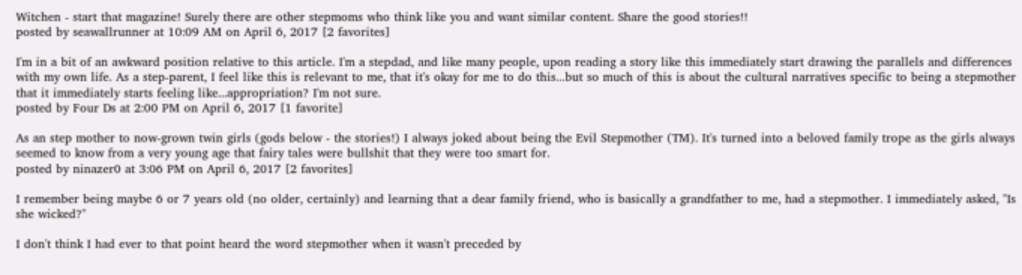Witchen - start that magazine! Surely there are other stepmoms who think like you and want similar content. Share the good stories!!
posted by seawallrunner at 10:09 AM on April 6, 2017 [2 favorites]

I'm in a bit of an awkward position relative to this article. I'm a stepdad, and like many people, upon reading a story like this immediately start drawing the parallels and differences with my own life. As a step-parent, I feel like this is relevant to me, that it's okay for me to do this...but so much of this is about the cultural narratives specific to being a stepmother that it immediately starts feeling like...appropriation? I'm not sure.
posted by Four Ds at 2:00 PM on April 6, 2017 [1 favorite]

As an step mother to now-grown twin girls (gods below - the stories!) I always joked about being the Evil Stepmother (TM). It's turned into a beloved family trope as the girls always seemed to know from a very young age that fairy tales were bullshit that they were too smart for.
posted by ninazer0 at 3:06 PM on April 6, 2017 [2 favorites]

I remember being maybe 6 or 7 years old (no older, certainly) and learning that a dear family friend, who is basically a grandfather to me, had a stepmother. I immediately asked, "Is she wicked?"

I don't think I had ever to that point heard the word stepmother when it wasn't preceded by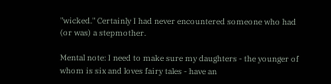"wicked." Certainly I had never encountered someone who had (or was) a stepmother.

Mental note: I need to make sure my daughters - the younger of whom is six and loves fairy tales - have an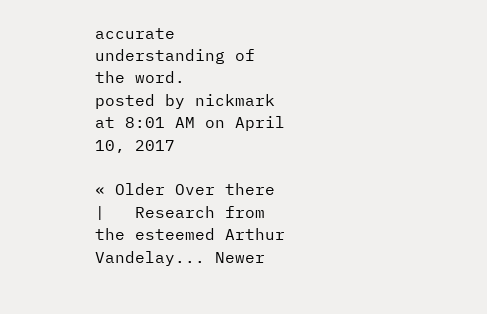accurate understanding of the word.
posted by nickmark at 8:01 AM on April 10, 2017

« Older Over there   |   Research from the esteemed Arthur Vandelay... Newer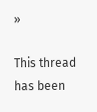»

This thread has been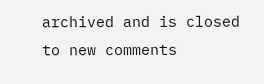archived and is closed to new comments